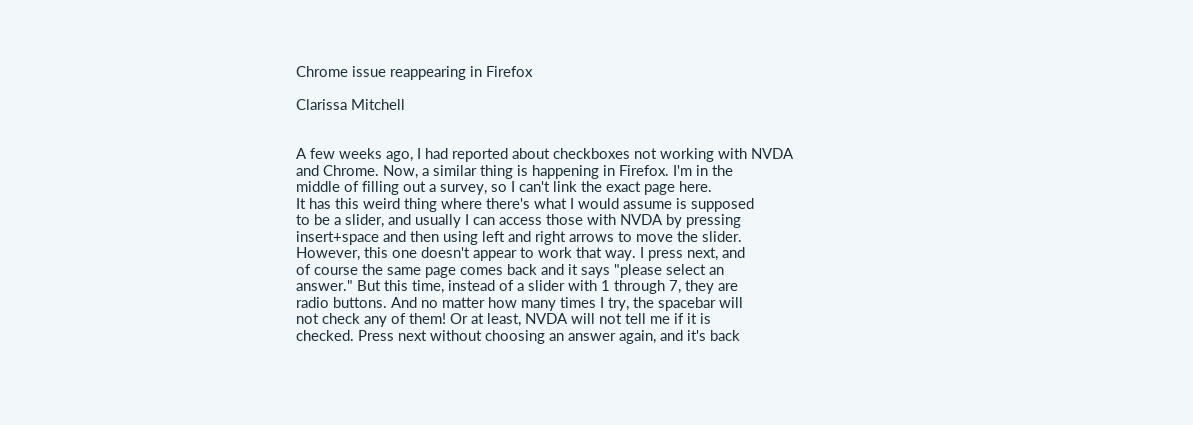Chrome issue reappearing in Firefox

Clarissa Mitchell


A few weeks ago, I had reported about checkboxes not working with NVDA
and Chrome. Now, a similar thing is happening in Firefox. I'm in the
middle of filling out a survey, so I can't link the exact page here.
It has this weird thing where there's what I would assume is supposed
to be a slider, and usually I can access those with NVDA by pressing
insert+space and then using left and right arrows to move the slider.
However, this one doesn't appear to work that way. I press next, and
of course the same page comes back and it says "please select an
answer." But this time, instead of a slider with 1 through 7, they are
radio buttons. And no matter how many times I try, the spacebar will
not check any of them! Or at least, NVDA will not tell me if it is
checked. Press next without choosing an answer again, and it's back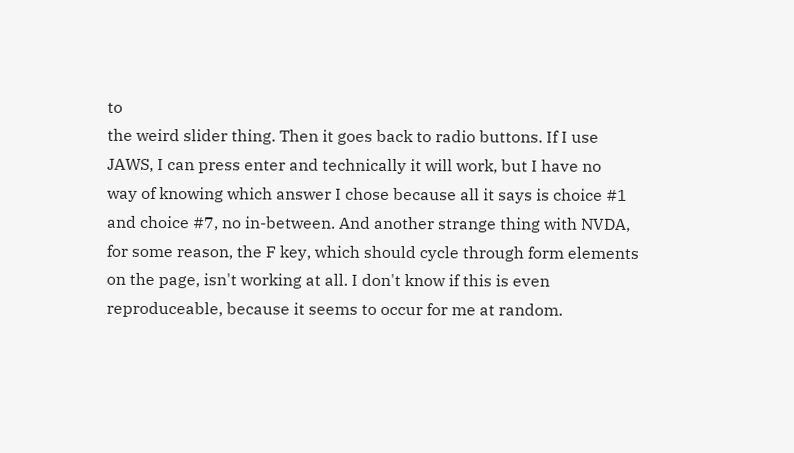to
the weird slider thing. Then it goes back to radio buttons. If I use
JAWS, I can press enter and technically it will work, but I have no
way of knowing which answer I chose because all it says is choice #1
and choice #7, no in-between. And another strange thing with NVDA,
for some reason, the F key, which should cycle through form elements
on the page, isn't working at all. I don't know if this is even
reproduceable, because it seems to occur for me at random.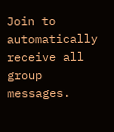Join to automatically receive all group messages.